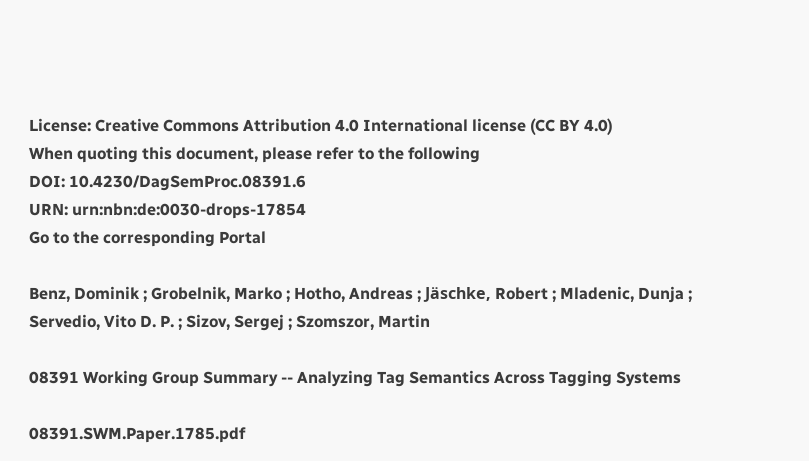License: Creative Commons Attribution 4.0 International license (CC BY 4.0)
When quoting this document, please refer to the following
DOI: 10.4230/DagSemProc.08391.6
URN: urn:nbn:de:0030-drops-17854
Go to the corresponding Portal

Benz, Dominik ; Grobelnik, Marko ; Hotho, Andreas ; Jäschke, Robert ; Mladenic, Dunja ; Servedio, Vito D. P. ; Sizov, Sergej ; Szomszor, Martin

08391 Working Group Summary -- Analyzing Tag Semantics Across Tagging Systems

08391.SWM.Paper.1785.pdf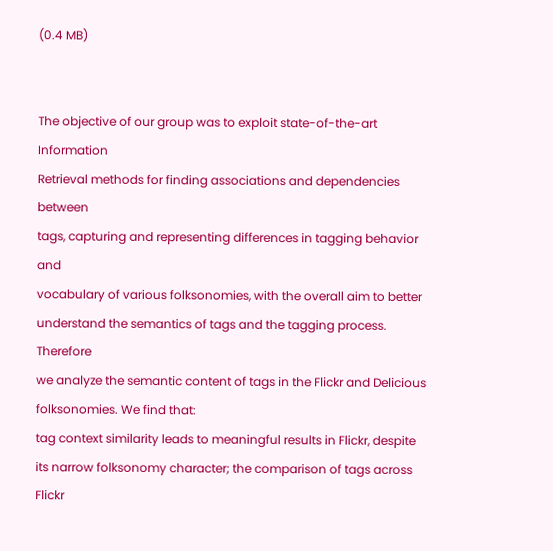(0.4 MB)


The objective of our group was to exploit state-of-the-art Information
Retrieval methods for finding associations and dependencies between
tags, capturing and representing differences in tagging behavior and
vocabulary of various folksonomies, with the overall aim to better
understand the semantics of tags and the tagging process. Therefore
we analyze the semantic content of tags in the Flickr and Delicious
folksonomies. We find that:
tag context similarity leads to meaningful results in Flickr, despite
its narrow folksonomy character; the comparison of tags across Flickr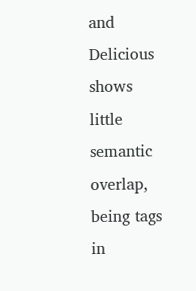and Delicious shows little semantic overlap, being tags in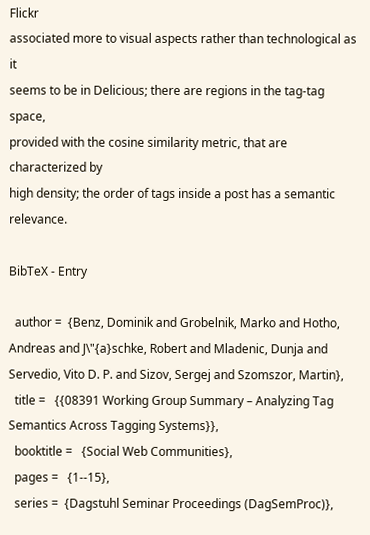Flickr
associated more to visual aspects rather than technological as it
seems to be in Delicious; there are regions in the tag-tag space,
provided with the cosine similarity metric, that are characterized by
high density; the order of tags inside a post has a semantic relevance.

BibTeX - Entry

  author =  {Benz, Dominik and Grobelnik, Marko and Hotho, Andreas and J\"{a}schke, Robert and Mladenic, Dunja and Servedio, Vito D. P. and Sizov, Sergej and Szomszor, Martin},
  title =   {{08391 Working Group Summary – Analyzing Tag Semantics Across Tagging Systems}},
  booktitle =   {Social Web Communities},
  pages =   {1--15},
  series =  {Dagstuhl Seminar Proceedings (DagSemProc)},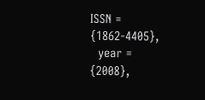ISSN =    {1862-4405},
  year =    {2008},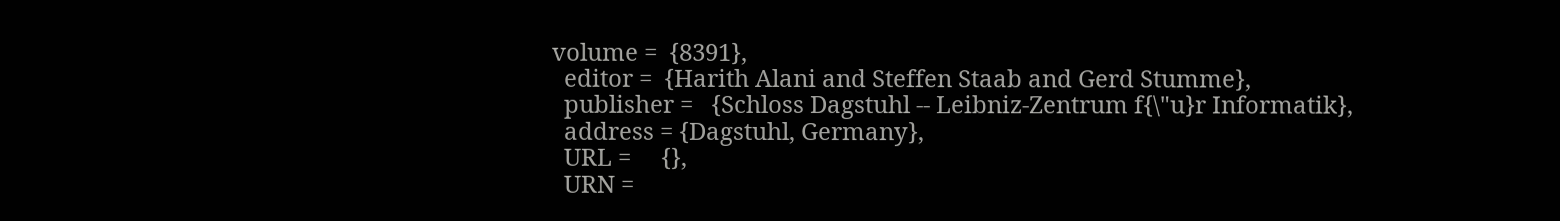volume =  {8391},
  editor =  {Harith Alani and Steffen Staab and Gerd Stumme},
  publisher =   {Schloss Dagstuhl -- Leibniz-Zentrum f{\"u}r Informatik},
  address = {Dagstuhl, Germany},
  URL =     {},
  URN =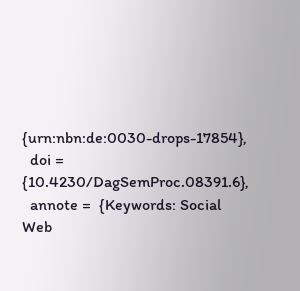{urn:nbn:de:0030-drops-17854},
  doi =     {10.4230/DagSemProc.08391.6},
  annote =  {Keywords: Social Web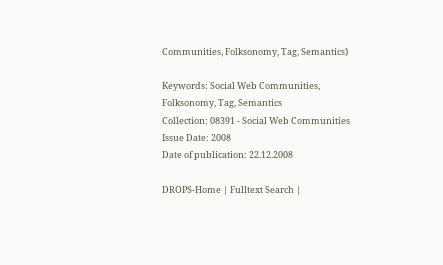Communities, Folksonomy, Tag, Semantics}

Keywords: Social Web Communities, Folksonomy, Tag, Semantics
Collection: 08391 - Social Web Communities
Issue Date: 2008
Date of publication: 22.12.2008

DROPS-Home | Fulltext Search |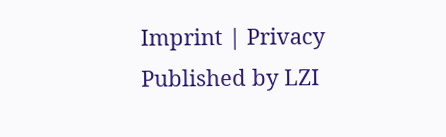Imprint | Privacy Published by LZI